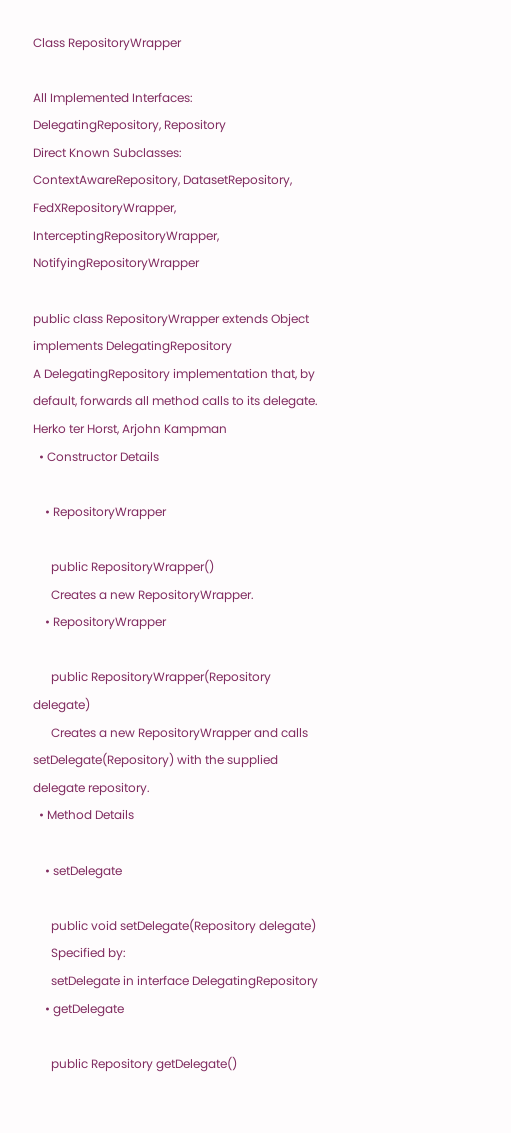Class RepositoryWrapper

All Implemented Interfaces:
DelegatingRepository, Repository
Direct Known Subclasses:
ContextAwareRepository, DatasetRepository, FedXRepositoryWrapper, InterceptingRepositoryWrapper, NotifyingRepositoryWrapper

public class RepositoryWrapper extends Object implements DelegatingRepository
A DelegatingRepository implementation that, by default, forwards all method calls to its delegate.
Herko ter Horst, Arjohn Kampman
  • Constructor Details

    • RepositoryWrapper

      public RepositoryWrapper()
      Creates a new RepositoryWrapper.
    • RepositoryWrapper

      public RepositoryWrapper(Repository delegate)
      Creates a new RepositoryWrapper and calls setDelegate(Repository) with the supplied delegate repository.
  • Method Details

    • setDelegate

      public void setDelegate(Repository delegate)
      Specified by:
      setDelegate in interface DelegatingRepository
    • getDelegate

      public Repository getDelegate()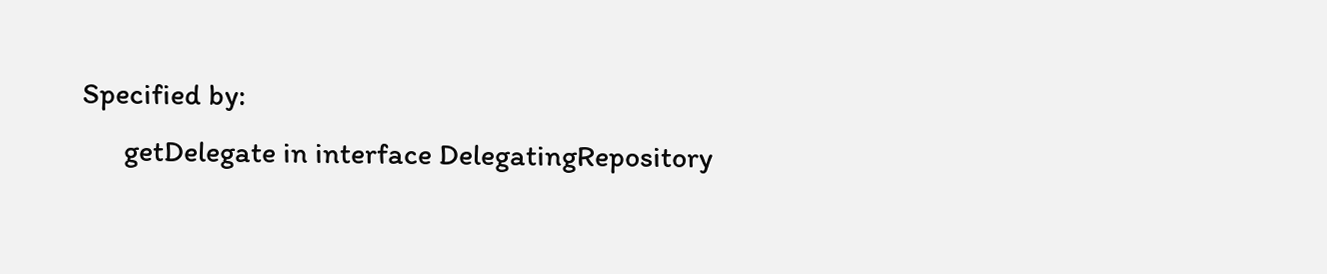Specified by:
      getDelegate in interface DelegatingRepository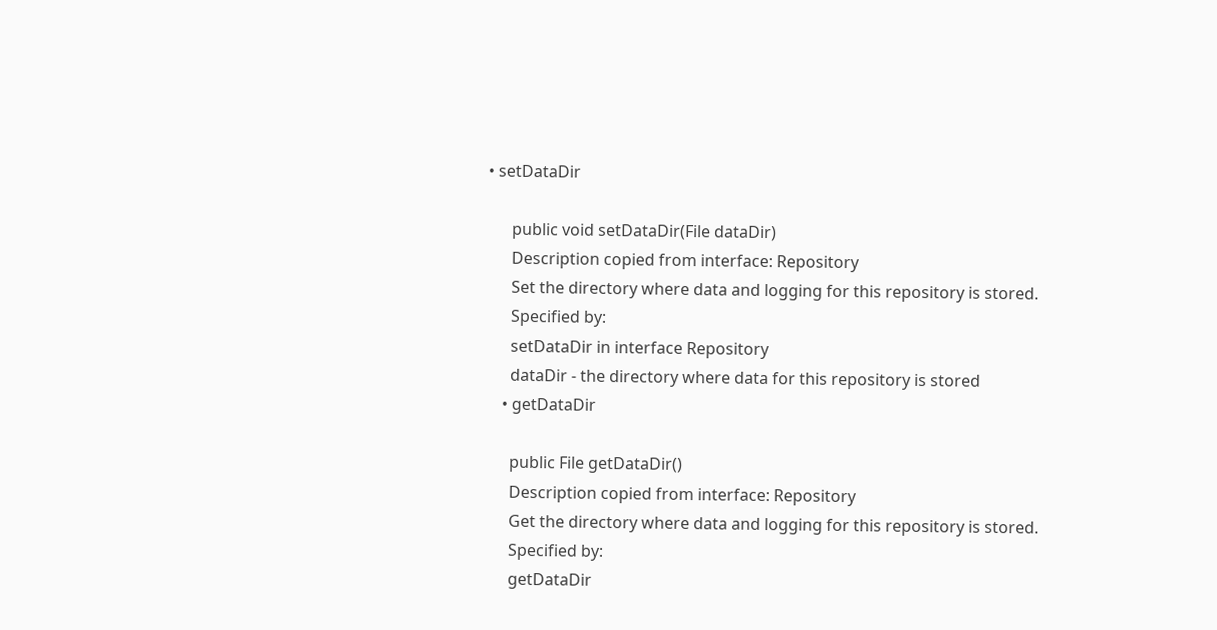• setDataDir

      public void setDataDir(File dataDir)
      Description copied from interface: Repository
      Set the directory where data and logging for this repository is stored.
      Specified by:
      setDataDir in interface Repository
      dataDir - the directory where data for this repository is stored
    • getDataDir

      public File getDataDir()
      Description copied from interface: Repository
      Get the directory where data and logging for this repository is stored.
      Specified by:
      getDataDir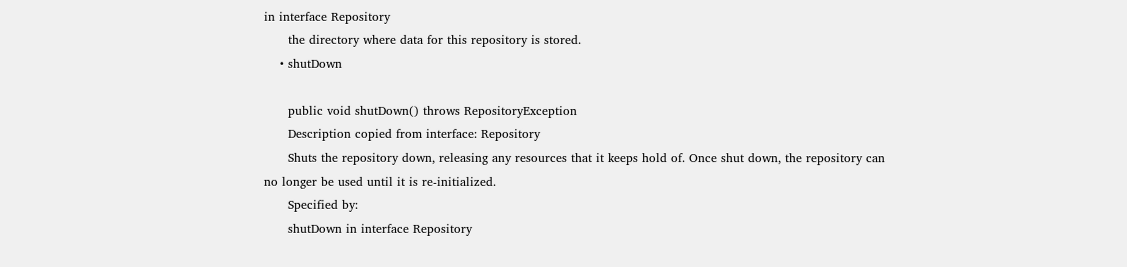in interface Repository
      the directory where data for this repository is stored.
    • shutDown

      public void shutDown() throws RepositoryException
      Description copied from interface: Repository
      Shuts the repository down, releasing any resources that it keeps hold of. Once shut down, the repository can no longer be used until it is re-initialized.
      Specified by:
      shutDown in interface Repository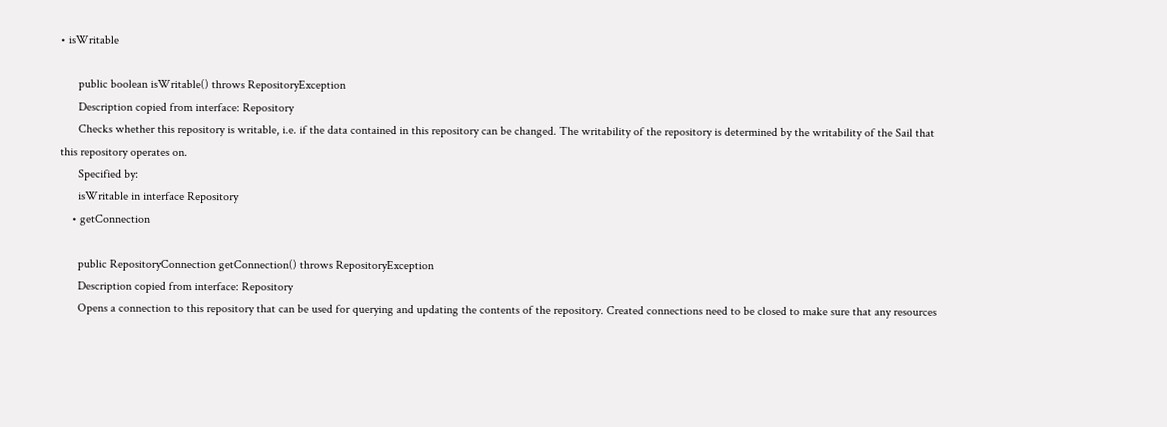• isWritable

      public boolean isWritable() throws RepositoryException
      Description copied from interface: Repository
      Checks whether this repository is writable, i.e. if the data contained in this repository can be changed. The writability of the repository is determined by the writability of the Sail that this repository operates on.
      Specified by:
      isWritable in interface Repository
    • getConnection

      public RepositoryConnection getConnection() throws RepositoryException
      Description copied from interface: Repository
      Opens a connection to this repository that can be used for querying and updating the contents of the repository. Created connections need to be closed to make sure that any resources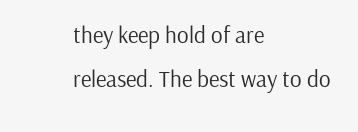they keep hold of are released. The best way to do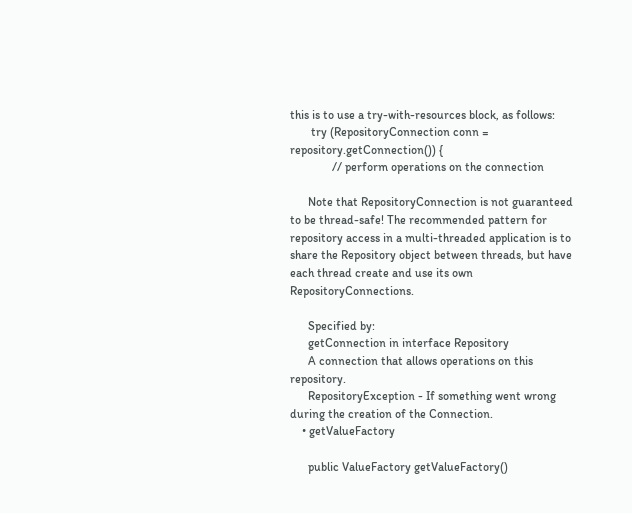this is to use a try-with-resources block, as follows:
       try (RepositoryConnection conn = repository.getConnection()) {
              // perform operations on the connection

      Note that RepositoryConnection is not guaranteed to be thread-safe! The recommended pattern for repository access in a multi-threaded application is to share the Repository object between threads, but have each thread create and use its own RepositoryConnections.

      Specified by:
      getConnection in interface Repository
      A connection that allows operations on this repository.
      RepositoryException - If something went wrong during the creation of the Connection.
    • getValueFactory

      public ValueFactory getValueFactory()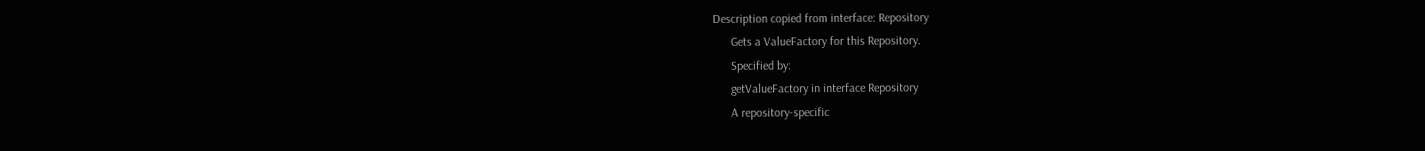Description copied from interface: Repository
      Gets a ValueFactory for this Repository.
      Specified by:
      getValueFactory in interface Repository
      A repository-specific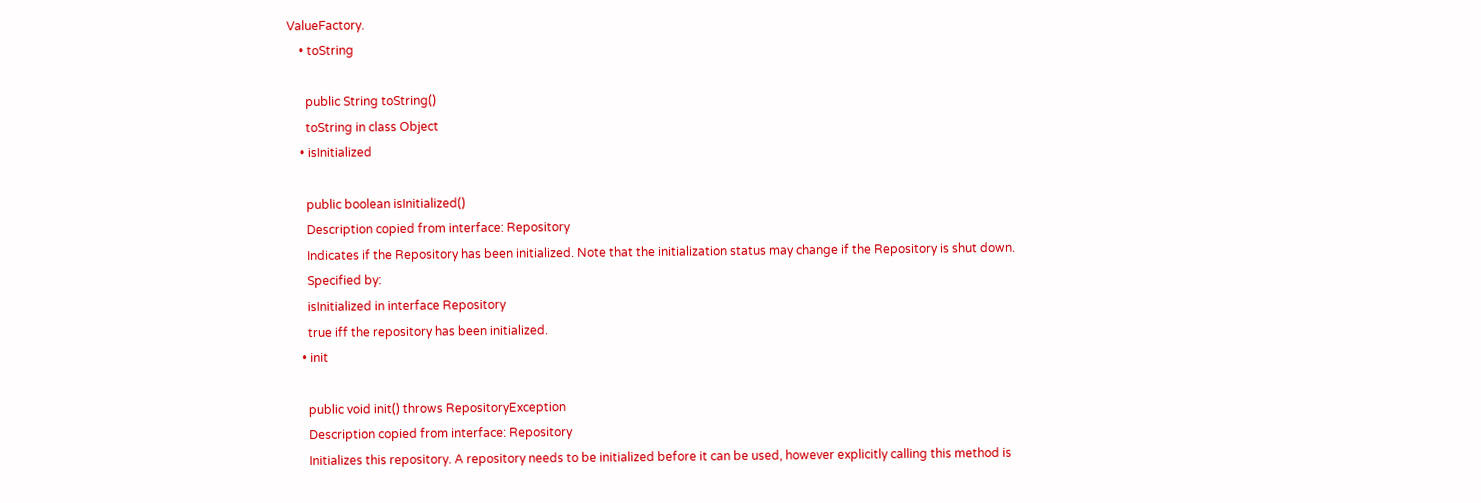ValueFactory.
    • toString

      public String toString()
      toString in class Object
    • isInitialized

      public boolean isInitialized()
      Description copied from interface: Repository
      Indicates if the Repository has been initialized. Note that the initialization status may change if the Repository is shut down.
      Specified by:
      isInitialized in interface Repository
      true iff the repository has been initialized.
    • init

      public void init() throws RepositoryException
      Description copied from interface: Repository
      Initializes this repository. A repository needs to be initialized before it can be used, however explicitly calling this method is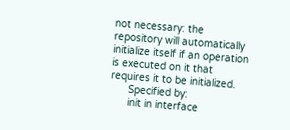not necessary: the repository will automatically initialize itself if an operation is executed on it that requires it to be initialized.
      Specified by:
      init in interface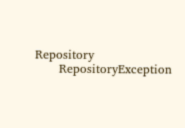Repository
      RepositoryException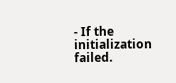- If the initialization failed.